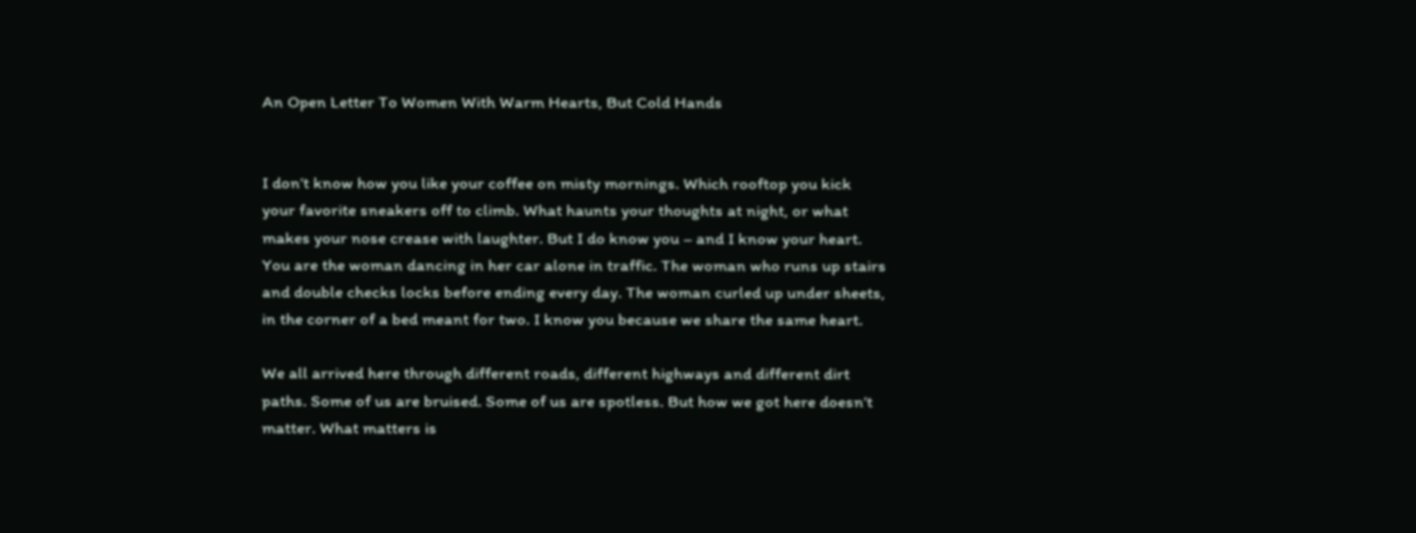An Open Letter To Women With Warm Hearts, But Cold Hands


I don’t know how you like your coffee on misty mornings. Which rooftop you kick your favorite sneakers off to climb. What haunts your thoughts at night, or what makes your nose crease with laughter. But I do know you – and I know your heart. You are the woman dancing in her car alone in traffic. The woman who runs up stairs and double checks locks before ending every day. The woman curled up under sheets, in the corner of a bed meant for two. I know you because we share the same heart.

We all arrived here through different roads, different highways and different dirt paths. Some of us are bruised. Some of us are spotless. But how we got here doesn’t matter. What matters is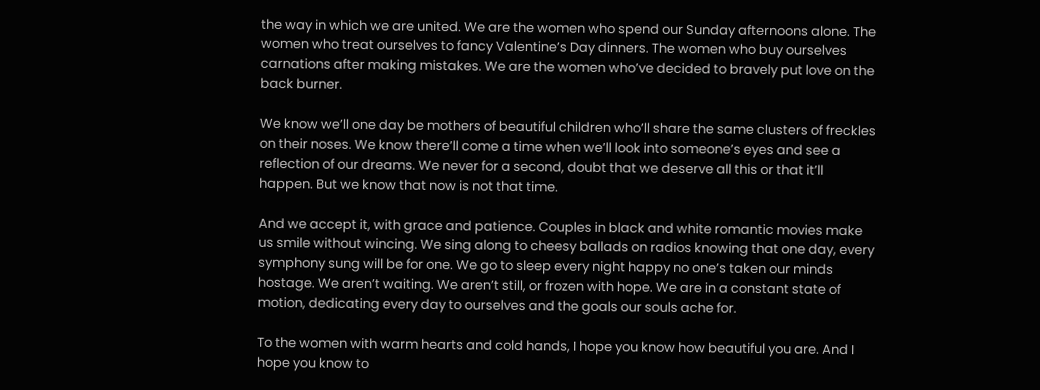the way in which we are united. We are the women who spend our Sunday afternoons alone. The women who treat ourselves to fancy Valentine’s Day dinners. The women who buy ourselves carnations after making mistakes. We are the women who’ve decided to bravely put love on the back burner.

We know we’ll one day be mothers of beautiful children who’ll share the same clusters of freckles on their noses. We know there’ll come a time when we’ll look into someone’s eyes and see a reflection of our dreams. We never for a second, doubt that we deserve all this or that it’ll happen. But we know that now is not that time.

And we accept it, with grace and patience. Couples in black and white romantic movies make us smile without wincing. We sing along to cheesy ballads on radios knowing that one day, every symphony sung will be for one. We go to sleep every night happy no one’s taken our minds hostage. We aren’t waiting. We aren’t still, or frozen with hope. We are in a constant state of motion, dedicating every day to ourselves and the goals our souls ache for.

To the women with warm hearts and cold hands, I hope you know how beautiful you are. And I hope you know to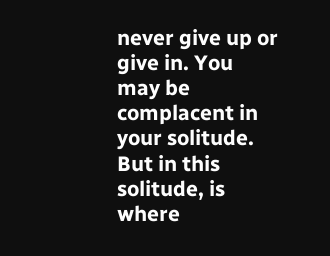never give up or give in. You may be complacent in your solitude. But in this solitude, is where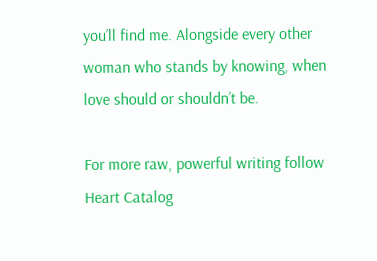you’ll find me. Alongside every other woman who stands by knowing, when love should or shouldn’t be.

For more raw, powerful writing follow Heart Catalog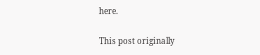here.

This post originally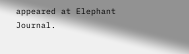appeared at Elephant Journal.